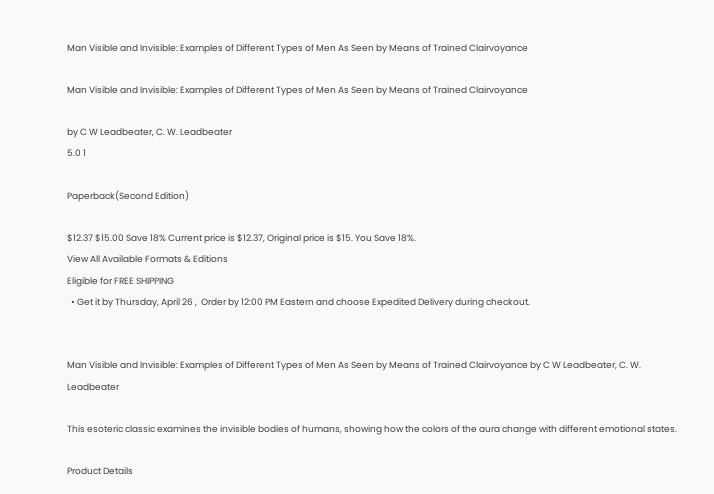Man Visible and Invisible: Examples of Different Types of Men As Seen by Means of Trained Clairvoyance

Man Visible and Invisible: Examples of Different Types of Men As Seen by Means of Trained Clairvoyance

by C W Leadbeater, C. W. Leadbeater
5.0 1

Paperback(Second Edition)

$12.37 $15.00 Save 18% Current price is $12.37, Original price is $15. You Save 18%.
View All Available Formats & Editions
Eligible for FREE SHIPPING
  • Get it by Thursday, April 26 ,  Order by 12:00 PM Eastern and choose Expedited Delivery during checkout.


Man Visible and Invisible: Examples of Different Types of Men As Seen by Means of Trained Clairvoyance by C W Leadbeater, C. W. Leadbeater

This esoteric classic examines the invisible bodies of humans, showing how the colors of the aura change with different emotional states.

Product Details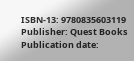ISBN-13: 9780835603119
Publisher: Quest Books
Publication date: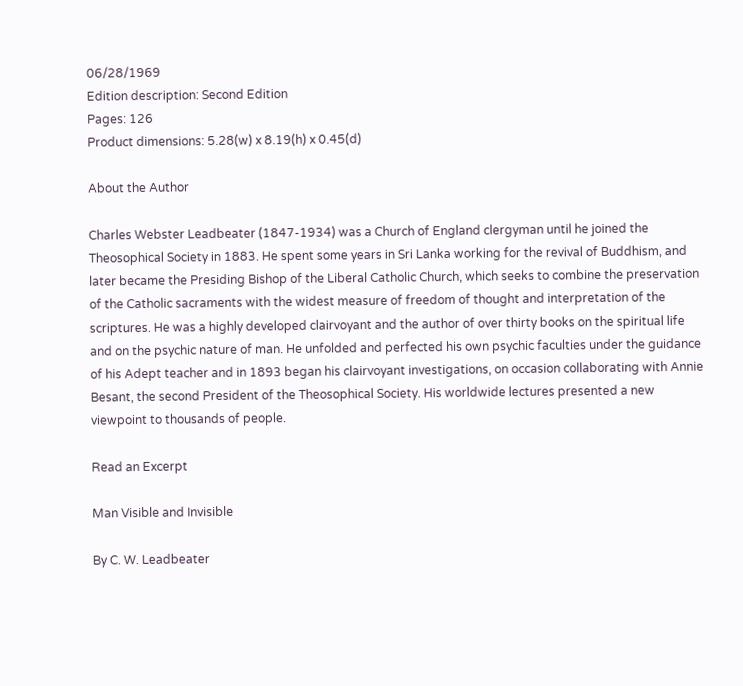06/28/1969
Edition description: Second Edition
Pages: 126
Product dimensions: 5.28(w) x 8.19(h) x 0.45(d)

About the Author

Charles Webster Leadbeater (1847-1934) was a Church of England clergyman until he joined the Theosophical Society in 1883. He spent some years in Sri Lanka working for the revival of Buddhism, and later became the Presiding Bishop of the Liberal Catholic Church, which seeks to combine the preservation of the Catholic sacraments with the widest measure of freedom of thought and interpretation of the scriptures. He was a highly developed clairvoyant and the author of over thirty books on the spiritual life and on the psychic nature of man. He unfolded and perfected his own psychic faculties under the guidance of his Adept teacher and in 1893 began his clairvoyant investigations, on occasion collaborating with Annie Besant, the second President of the Theosophical Society. His worldwide lectures presented a new viewpoint to thousands of people.

Read an Excerpt

Man Visible and Invisible

By C. W. Leadbeater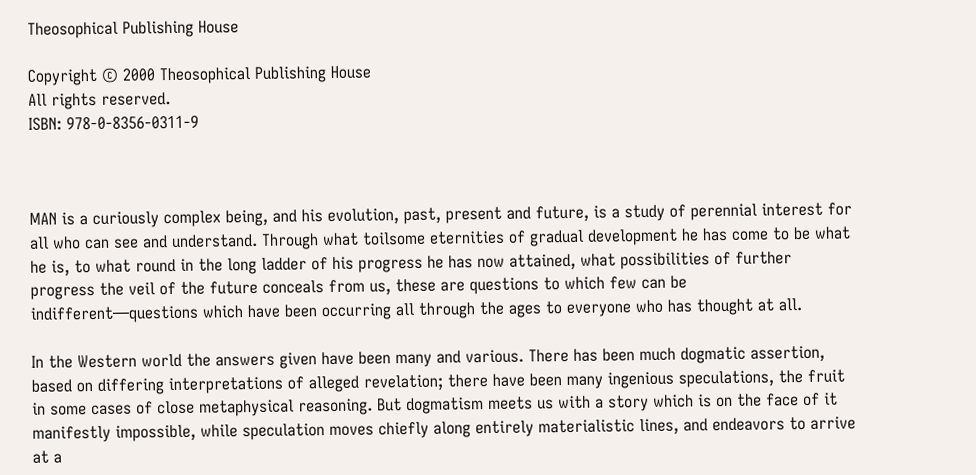Theosophical Publishing House

Copyright © 2000 Theosophical Publishing House
All rights reserved.
ISBN: 978-0-8356-0311-9



MAN is a curiously complex being, and his evolution, past, present and future, is a study of perennial interest for all who can see and understand. Through what toilsome eternities of gradual development he has come to be what he is, to what round in the long ladder of his progress he has now attained, what possibilities of further progress the veil of the future conceals from us, these are questions to which few can be indifferent—questions which have been occurring all through the ages to everyone who has thought at all.

In the Western world the answers given have been many and various. There has been much dogmatic assertion, based on differing interpretations of alleged revelation; there have been many ingenious speculations, the fruit in some cases of close metaphysical reasoning. But dogmatism meets us with a story which is on the face of it manifestly impossible, while speculation moves chiefly along entirely materialistic lines, and endeavors to arrive at a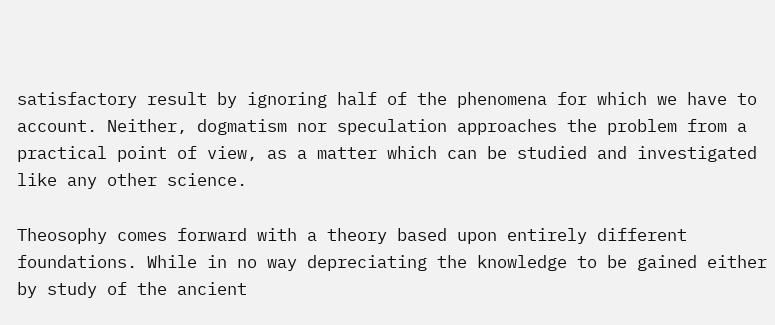satisfactory result by ignoring half of the phenomena for which we have to account. Neither, dogmatism nor speculation approaches the problem from a practical point of view, as a matter which can be studied and investigated like any other science.

Theosophy comes forward with a theory based upon entirely different foundations. While in no way depreciating the knowledge to be gained either by study of the ancient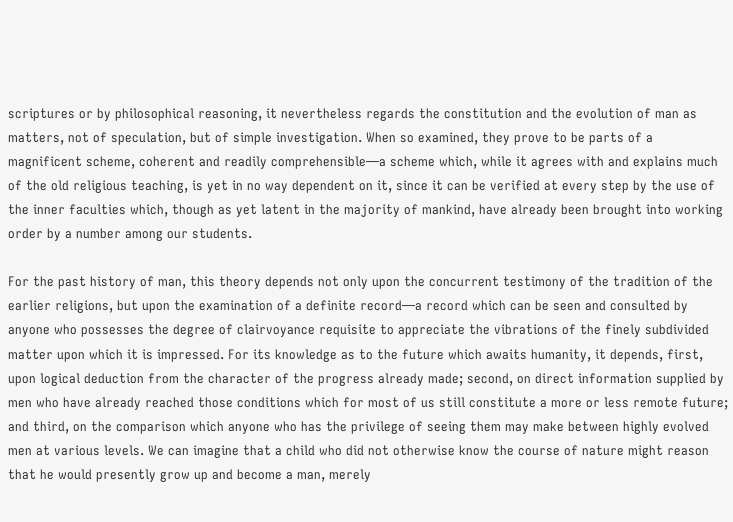scriptures or by philosophical reasoning, it nevertheless regards the constitution and the evolution of man as matters, not of speculation, but of simple investigation. When so examined, they prove to be parts of a magnificent scheme, coherent and readily comprehensible—a scheme which, while it agrees with and explains much of the old religious teaching, is yet in no way dependent on it, since it can be verified at every step by the use of the inner faculties which, though as yet latent in the majority of mankind, have already been brought into working order by a number among our students.

For the past history of man, this theory depends not only upon the concurrent testimony of the tradition of the earlier religions, but upon the examination of a definite record—a record which can be seen and consulted by anyone who possesses the degree of clairvoyance requisite to appreciate the vibrations of the finely subdivided matter upon which it is impressed. For its knowledge as to the future which awaits humanity, it depends, first, upon logical deduction from the character of the progress already made; second, on direct information supplied by men who have already reached those conditions which for most of us still constitute a more or less remote future; and third, on the comparison which anyone who has the privilege of seeing them may make between highly evolved men at various levels. We can imagine that a child who did not otherwise know the course of nature might reason that he would presently grow up and become a man, merely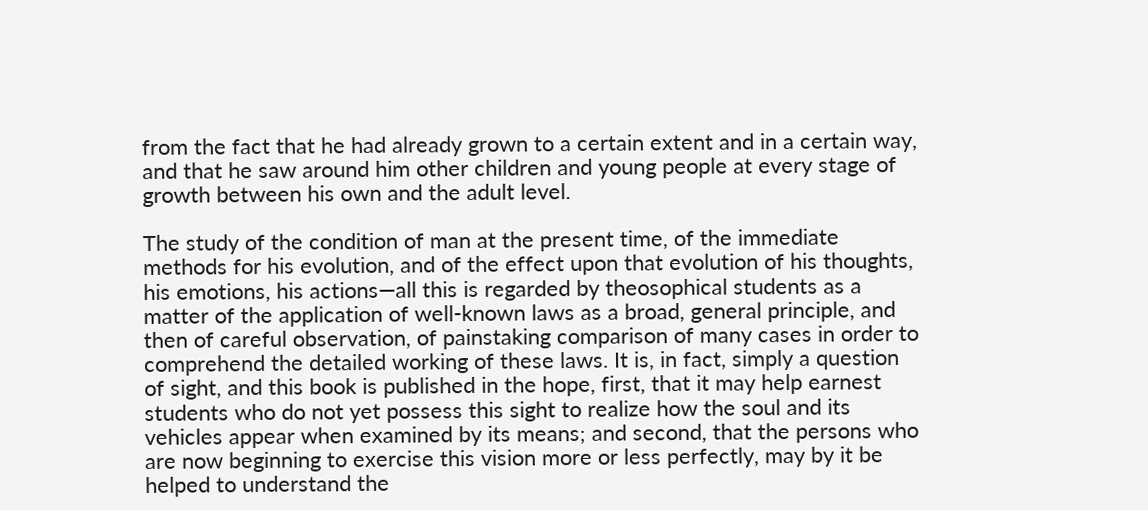from the fact that he had already grown to a certain extent and in a certain way, and that he saw around him other children and young people at every stage of growth between his own and the adult level.

The study of the condition of man at the present time, of the immediate methods for his evolution, and of the effect upon that evolution of his thoughts, his emotions, his actions—all this is regarded by theosophical students as a matter of the application of well-known laws as a broad, general principle, and then of careful observation, of painstaking comparison of many cases in order to comprehend the detailed working of these laws. It is, in fact, simply a question of sight, and this book is published in the hope, first, that it may help earnest students who do not yet possess this sight to realize how the soul and its vehicles appear when examined by its means; and second, that the persons who are now beginning to exercise this vision more or less perfectly, may by it be helped to understand the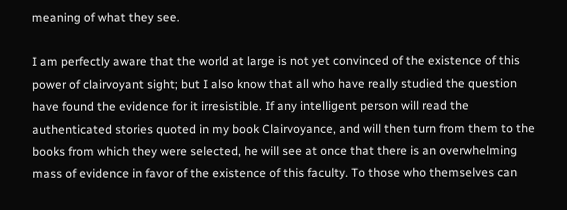meaning of what they see.

I am perfectly aware that the world at large is not yet convinced of the existence of this power of clairvoyant sight; but I also know that all who have really studied the question have found the evidence for it irresistible. If any intelligent person will read the authenticated stories quoted in my book Clairvoyance, and will then turn from them to the books from which they were selected, he will see at once that there is an overwhelming mass of evidence in favor of the existence of this faculty. To those who themselves can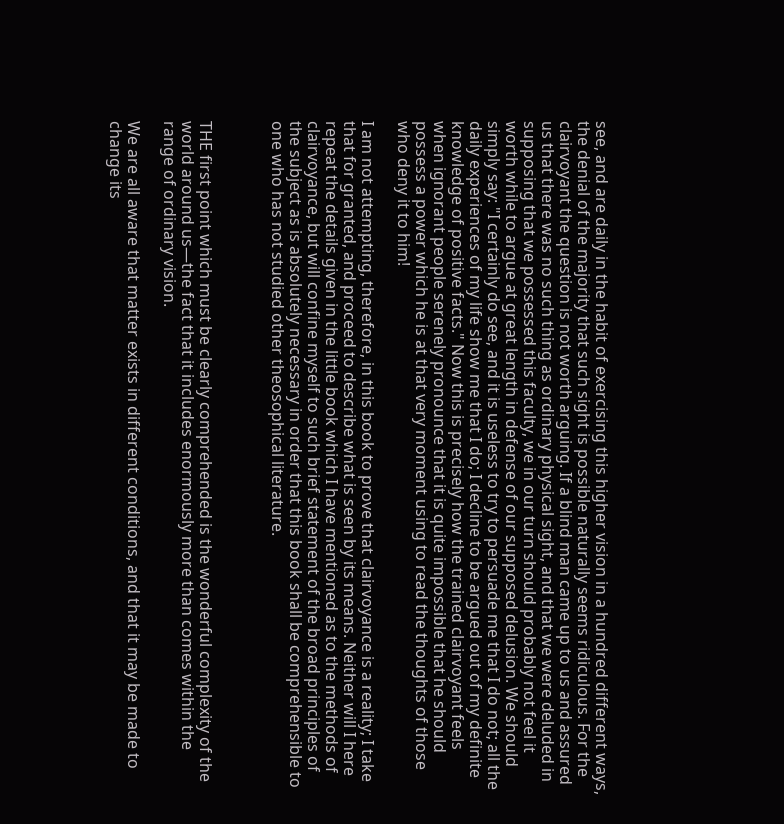see, and are daily in the habit of exercising this higher vision in a hundred different ways, the denial of the majority that such sight is possible naturally seems ridiculous. For the clairvoyant the question is not worth arguing. If a blind man came up to us and assured us that there was no such thing as ordinary physical sight, and that we were deluded in supposing that we possessed this faculty, we in our turn should probably not feel it worth while to argue at great length in defense of our supposed delusion. We should simply say: "I certainly do see, and it is useless to try to persuade me that I do not; all the daily experiences of my life show me that I do; I decline to be argued out of my definite knowledge of positive facts." Now this is precisely how the trained clairvoyant feels when ignorant people serenely pronounce that it is quite impossible that he should possess a power which he is at that very moment using to read the thoughts of those who deny it to him!

I am not attempting, therefore, in this book to prove that clairvoyance is a reality; I take that for granted, and proceed to describe what is seen by its means. Neither will I here repeat the details given in the little book which I have mentioned as to the methods of clairvoyance, but will confine myself to such brief statement of the broad principles of the subject as is absolutely necessary in order that this book shall be comprehensible to one who has not studied other theosophical literature.



THE first point which must be clearly comprehended is the wonderful complexity of the world around us—the fact that it includes enormously more than comes within the range of ordinary vision.

We are all aware that matter exists in different conditions, and that it may be made to change its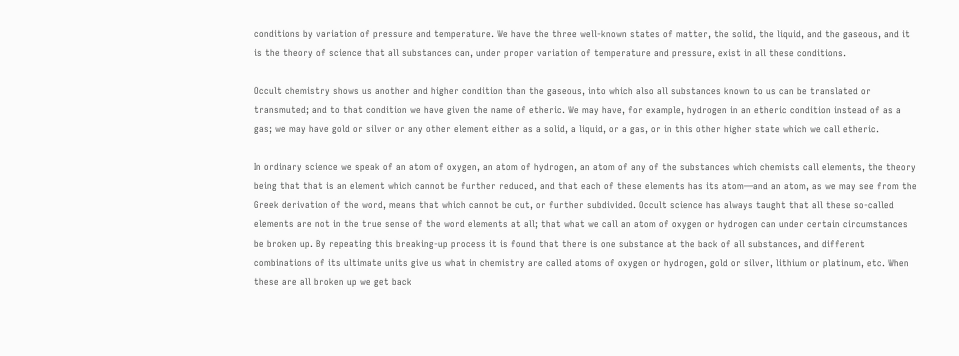conditions by variation of pressure and temperature. We have the three well-known states of matter, the solid, the liquid, and the gaseous, and it is the theory of science that all substances can, under proper variation of temperature and pressure, exist in all these conditions.

Occult chemistry shows us another and higher condition than the gaseous, into which also all substances known to us can be translated or transmuted; and to that condition we have given the name of etheric. We may have, for example, hydrogen in an etheric condition instead of as a gas; we may have gold or silver or any other element either as a solid, a liquid, or a gas, or in this other higher state which we call etheric.

In ordinary science we speak of an atom of oxygen, an atom of hydrogen, an atom of any of the substances which chemists call elements, the theory being that that is an element which cannot be further reduced, and that each of these elements has its atom—and an atom, as we may see from the Greek derivation of the word, means that which cannot be cut, or further subdivided. Occult science has always taught that all these so-called elements are not in the true sense of the word elements at all; that what we call an atom of oxygen or hydrogen can under certain circumstances be broken up. By repeating this breaking-up process it is found that there is one substance at the back of all substances, and different combinations of its ultimate units give us what in chemistry are called atoms of oxygen or hydrogen, gold or silver, lithium or platinum, etc. When these are all broken up we get back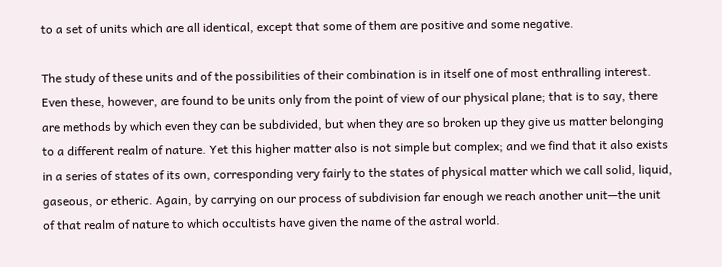to a set of units which are all identical, except that some of them are positive and some negative.

The study of these units and of the possibilities of their combination is in itself one of most enthralling interest. Even these, however, are found to be units only from the point of view of our physical plane; that is to say, there are methods by which even they can be subdivided, but when they are so broken up they give us matter belonging to a different realm of nature. Yet this higher matter also is not simple but complex; and we find that it also exists in a series of states of its own, corresponding very fairly to the states of physical matter which we call solid, liquid, gaseous, or etheric. Again, by carrying on our process of subdivision far enough we reach another unit—the unit of that realm of nature to which occultists have given the name of the astral world.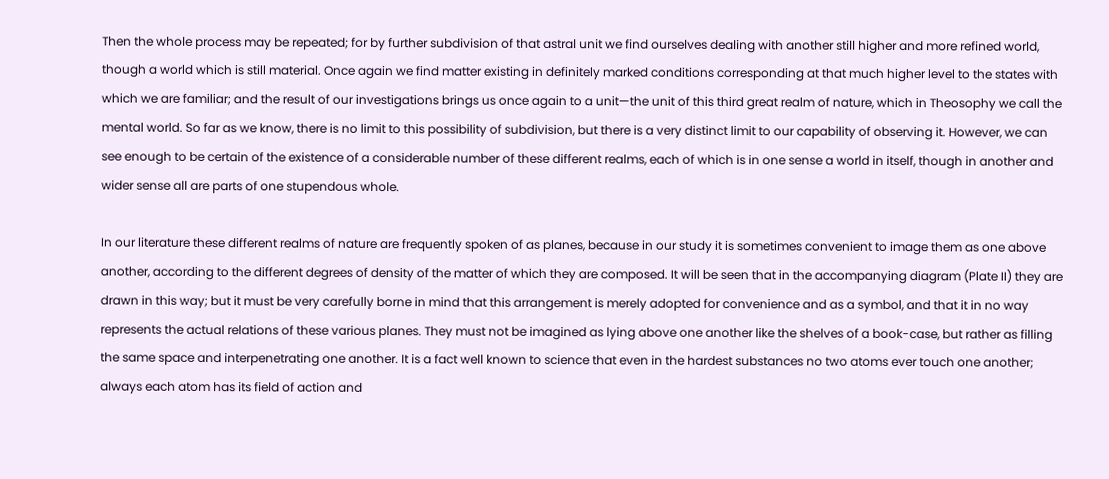Then the whole process may be repeated; for by further subdivision of that astral unit we find ourselves dealing with another still higher and more refined world, though a world which is still material. Once again we find matter existing in definitely marked conditions corresponding at that much higher level to the states with which we are familiar; and the result of our investigations brings us once again to a unit—the unit of this third great realm of nature, which in Theosophy we call the mental world. So far as we know, there is no limit to this possibility of subdivision, but there is a very distinct limit to our capability of observing it. However, we can see enough to be certain of the existence of a considerable number of these different realms, each of which is in one sense a world in itself, though in another and wider sense all are parts of one stupendous whole.

In our literature these different realms of nature are frequently spoken of as planes, because in our study it is sometimes convenient to image them as one above another, according to the different degrees of density of the matter of which they are composed. It will be seen that in the accompanying diagram (Plate II) they are drawn in this way; but it must be very carefully borne in mind that this arrangement is merely adopted for convenience and as a symbol, and that it in no way represents the actual relations of these various planes. They must not be imagined as lying above one another like the shelves of a book-case, but rather as filling the same space and interpenetrating one another. It is a fact well known to science that even in the hardest substances no two atoms ever touch one another; always each atom has its field of action and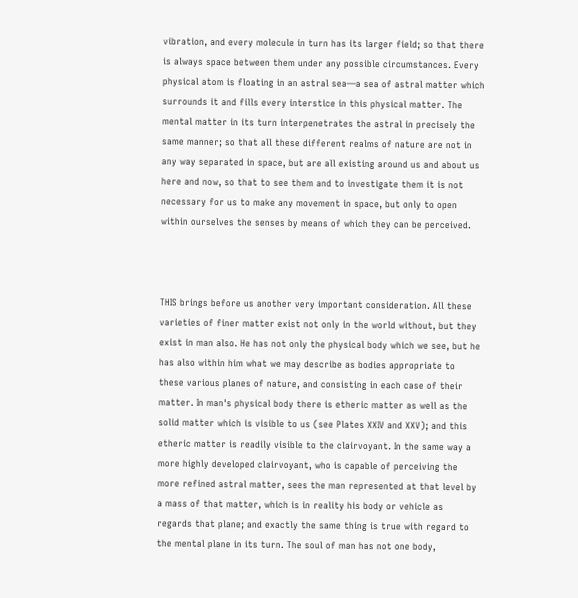vibration, and every molecule in turn has its larger field; so that there is always space between them under any possible circumstances. Every physical atom is floating in an astral sea—a sea of astral matter which surrounds it and fills every interstice in this physical matter. The mental matter in its turn interpenetrates the astral in precisely the same manner; so that all these different realms of nature are not in any way separated in space, but are all existing around us and about us here and now, so that to see them and to investigate them it is not necessary for us to make any movement in space, but only to open within ourselves the senses by means of which they can be perceived.



THIS brings before us another very important consideration. All these varieties of finer matter exist not only in the world without, but they exist in man also. He has not only the physical body which we see, but he has also within him what we may describe as bodies appropriate to these various planes of nature, and consisting in each case of their matter. In man's physical body there is etheric matter as well as the solid matter which is visible to us (see Plates XXIV and XXV); and this etheric matter is readily visible to the clairvoyant. In the same way a more highly developed clairvoyant, who is capable of perceiving the more refined astral matter, sees the man represented at that level by a mass of that matter, which is in reality his body or vehicle as regards that plane; and exactly the same thing is true with regard to the mental plane in its turn. The soul of man has not one body,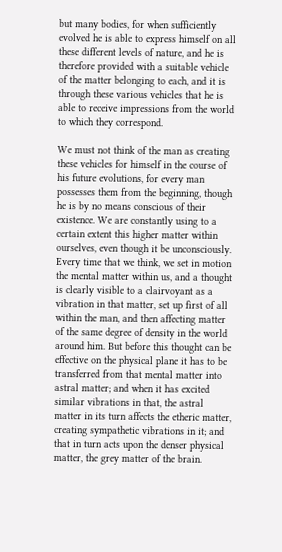but many bodies, for when sufficiently evolved he is able to express himself on all these different levels of nature, and he is therefore provided with a suitable vehicle of the matter belonging to each, and it is through these various vehicles that he is able to receive impressions from the world to which they correspond.

We must not think of the man as creating these vehicles for himself in the course of his future evolutions, for every man possesses them from the beginning, though he is by no means conscious of their existence. We are constantly using to a certain extent this higher matter within ourselves, even though it be unconsciously. Every time that we think, we set in motion the mental matter within us, and a thought is clearly visible to a clairvoyant as a vibration in that matter, set up first of all within the man, and then affecting matter of the same degree of density in the world around him. But before this thought can be effective on the physical plane it has to be transferred from that mental matter into astral matter; and when it has excited similar vibrations in that, the astral matter in its turn affects the etheric matter, creating sympathetic vibrations in it; and that in turn acts upon the denser physical matter, the grey matter of the brain.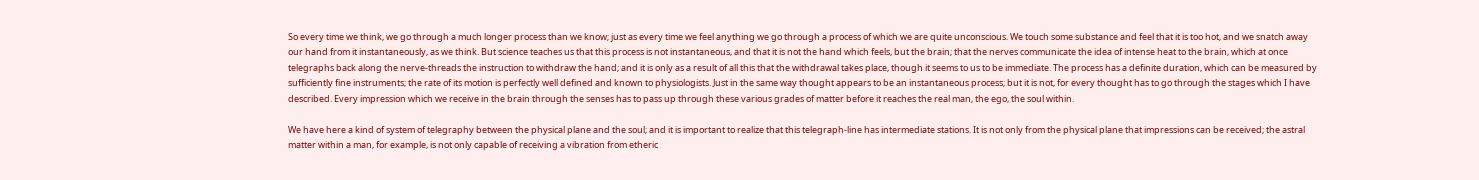So every time we think, we go through a much longer process than we know; just as every time we feel anything we go through a process of which we are quite unconscious. We touch some substance and feel that it is too hot, and we snatch away our hand from it instantaneously, as we think. But science teaches us that this process is not instantaneous, and that it is not the hand which feels, but the brain; that the nerves communicate the idea of intense heat to the brain, which at once telegraphs back along the nerve-threads the instruction to withdraw the hand; and it is only as a result of all this that the withdrawal takes place, though it seems to us to be immediate. The process has a definite duration, which can be measured by sufficiently fine instruments; the rate of its motion is perfectly well defined and known to physiologists. Just in the same way thought appears to be an instantaneous process; but it is not, for every thought has to go through the stages which I have described. Every impression which we receive in the brain through the senses has to pass up through these various grades of matter before it reaches the real man, the ego, the soul within.

We have here a kind of system of telegraphy between the physical plane and the soul; and it is important to realize that this telegraph-line has intermediate stations. It is not only from the physical plane that impressions can be received; the astral matter within a man, for example, is not only capable of receiving a vibration from etheric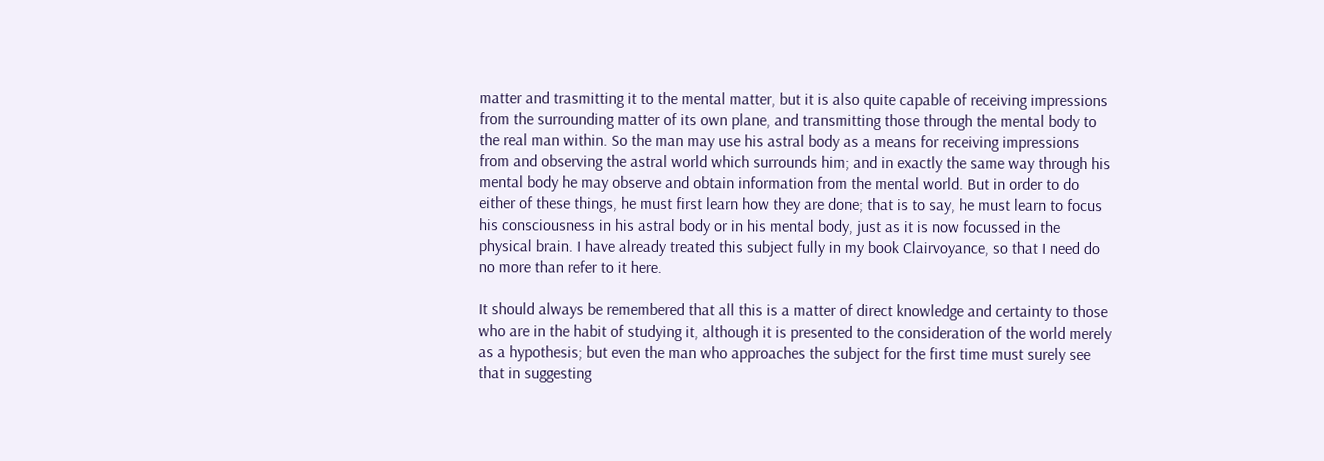matter and trasmitting it to the mental matter, but it is also quite capable of receiving impressions from the surrounding matter of its own plane, and transmitting those through the mental body to the real man within. So the man may use his astral body as a means for receiving impressions from and observing the astral world which surrounds him; and in exactly the same way through his mental body he may observe and obtain information from the mental world. But in order to do either of these things, he must first learn how they are done; that is to say, he must learn to focus his consciousness in his astral body or in his mental body, just as it is now focussed in the physical brain. I have already treated this subject fully in my book Clairvoyance, so that I need do no more than refer to it here.

It should always be remembered that all this is a matter of direct knowledge and certainty to those who are in the habit of studying it, although it is presented to the consideration of the world merely as a hypothesis; but even the man who approaches the subject for the first time must surely see that in suggesting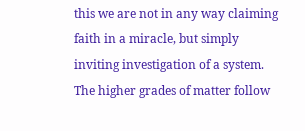this we are not in any way claiming faith in a miracle, but simply inviting investigation of a system. The higher grades of matter follow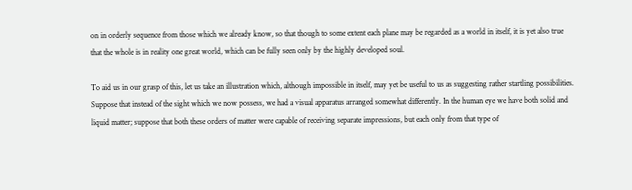on in orderly sequence from those which we already know, so that though to some extent each plane may be regarded as a world in itself, it is yet also true that the whole is in reality one great world, which can be fully seen only by the highly developed soul.

To aid us in our grasp of this, let us take an illustration which, although impossible in itself, may yet be useful to us as suggesting rather startling possibilities. Suppose that instead of the sight which we now possess, we had a visual apparatus arranged somewhat differently. In the human eye we have both solid and liquid matter; suppose that both these orders of matter were capable of receiving separate impressions, but each only from that type of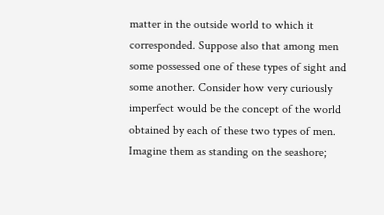matter in the outside world to which it corresponded. Suppose also that among men some possessed one of these types of sight and some another. Consider how very curiously imperfect would be the concept of the world obtained by each of these two types of men. Imagine them as standing on the seashore;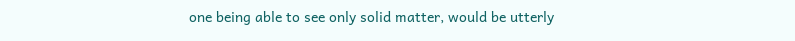one being able to see only solid matter, would be utterly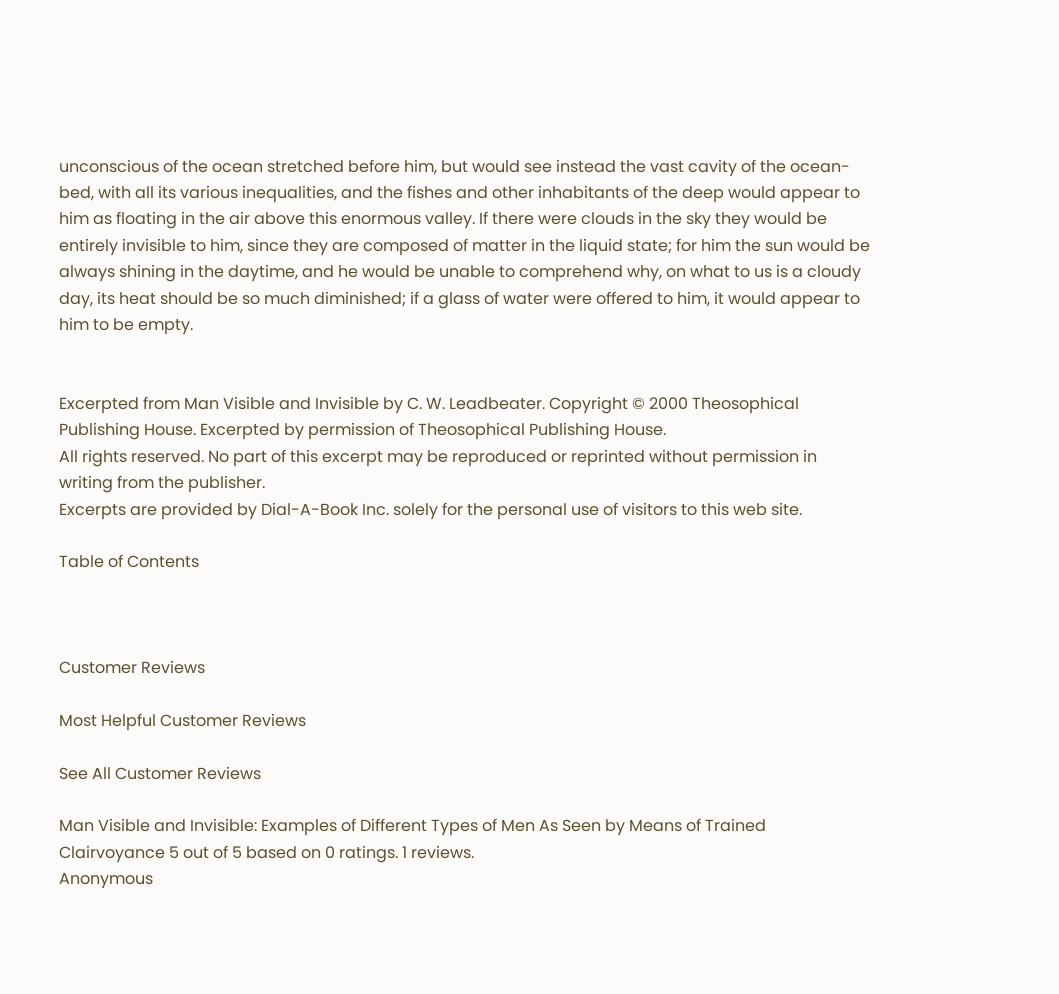unconscious of the ocean stretched before him, but would see instead the vast cavity of the ocean-bed, with all its various inequalities, and the fishes and other inhabitants of the deep would appear to him as floating in the air above this enormous valley. If there were clouds in the sky they would be entirely invisible to him, since they are composed of matter in the liquid state; for him the sun would be always shining in the daytime, and he would be unable to comprehend why, on what to us is a cloudy day, its heat should be so much diminished; if a glass of water were offered to him, it would appear to him to be empty.


Excerpted from Man Visible and Invisible by C. W. Leadbeater. Copyright © 2000 Theosophical Publishing House. Excerpted by permission of Theosophical Publishing House.
All rights reserved. No part of this excerpt may be reproduced or reprinted without permission in writing from the publisher.
Excerpts are provided by Dial-A-Book Inc. solely for the personal use of visitors to this web site.

Table of Contents



Customer Reviews

Most Helpful Customer Reviews

See All Customer Reviews

Man Visible and Invisible: Examples of Different Types of Men As Seen by Means of Trained Clairvoyance 5 out of 5 based on 0 ratings. 1 reviews.
Anonymous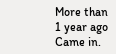More than 1 year ago
Came in.